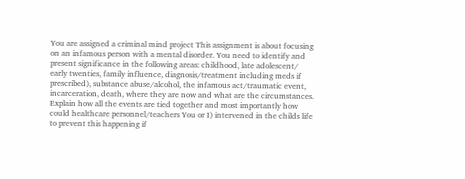You are assigned a criminal mind project This assignment is about focusing on an infamous person with a mental disorder. You need to identify and present significance in the following areas: childhood, late adolescent/ early twenties, family influence, diagnosis/treatment including meds if prescribed), substance abuse/alcohol, the infamous act/traumatic event, incarceration, death, where they are now and what are the circumstances. Explain how all the events are tied together and most importantly how could healthcare personnel/teachers You or I) intervened in the childs life to prevent this happening if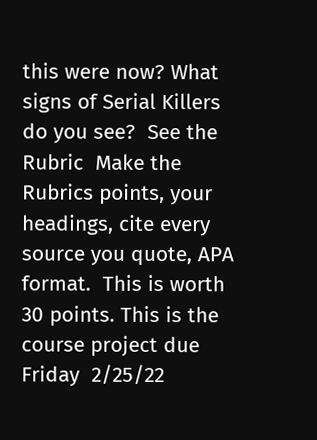this were now? What signs of Serial Killers do you see?  See the Rubric  Make the Rubrics points, your headings, cite every source you quote, APA format.  This is worth 30 points. This is the course project due Friday  2/25/22